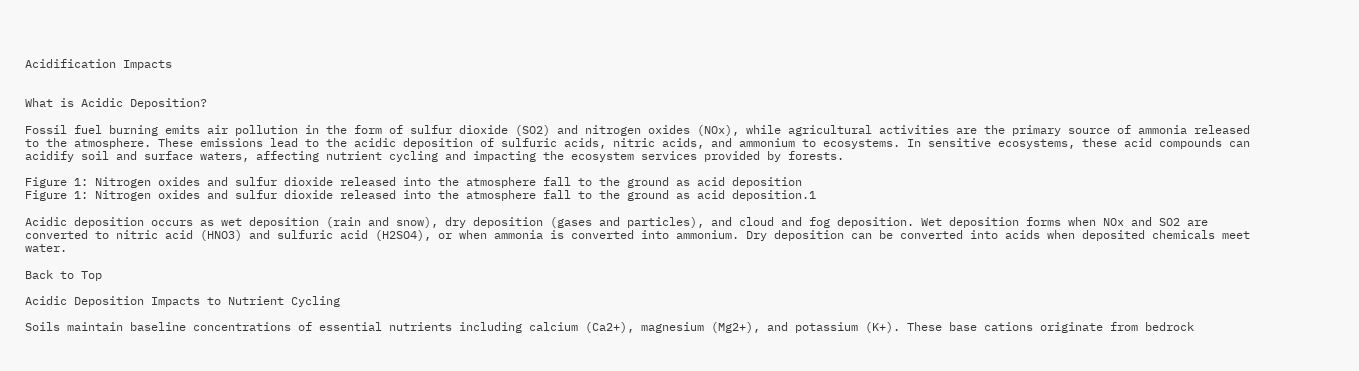Acidification Impacts


What is Acidic Deposition?

Fossil fuel burning emits air pollution in the form of sulfur dioxide (SO2) and nitrogen oxides (NOx), while agricultural activities are the primary source of ammonia released to the atmosphere. These emissions lead to the acidic deposition of sulfuric acids, nitric acids, and ammonium to ecosystems. In sensitive ecosystems, these acid compounds can acidify soil and surface waters, affecting nutrient cycling and impacting the ecosystem services provided by forests.

Figure 1: Nitrogen oxides and sulfur dioxide released into the atmosphere fall to the ground as acid deposition
Figure 1: Nitrogen oxides and sulfur dioxide released into the atmosphere fall to the ground as acid deposition.1

Acidic deposition occurs as wet deposition (rain and snow), dry deposition (gases and particles), and cloud and fog deposition. Wet deposition forms when NOx and SO2 are converted to nitric acid (HNO3) and sulfuric acid (H2SO4), or when ammonia is converted into ammonium. Dry deposition can be converted into acids when deposited chemicals meet water.

Back to Top

Acidic Deposition Impacts to Nutrient Cycling

Soils maintain baseline concentrations of essential nutrients including calcium (Ca2+), magnesium (Mg2+), and potassium (K+). These base cations originate from bedrock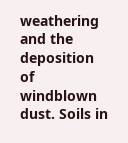weathering and the deposition of windblown dust. Soils in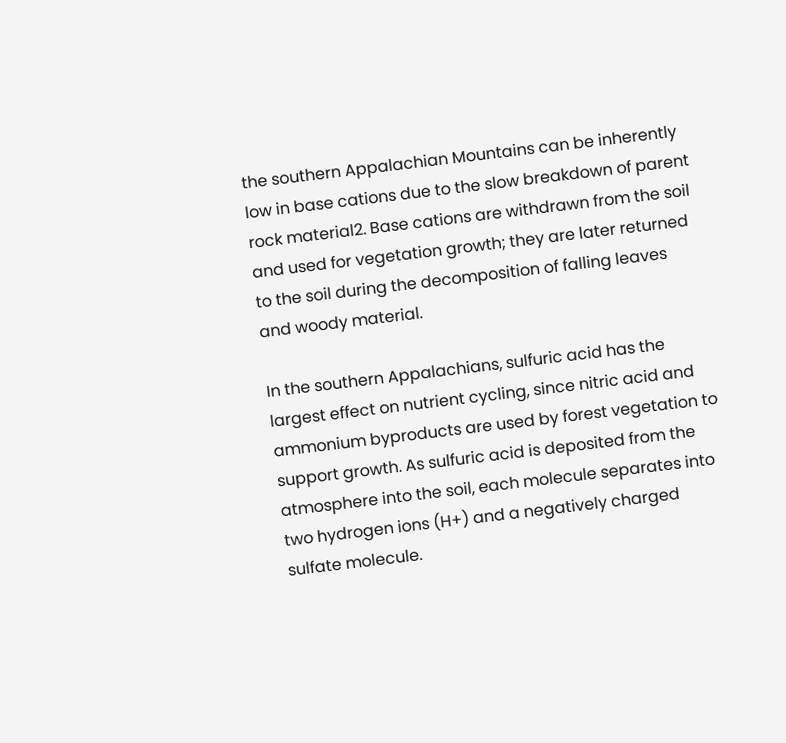the southern Appalachian Mountains can be inherently low in base cations due to the slow breakdown of parent rock material2. Base cations are withdrawn from the soil and used for vegetation growth; they are later returned to the soil during the decomposition of falling leaves and woody material.

In the southern Appalachians, sulfuric acid has the largest effect on nutrient cycling, since nitric acid and ammonium byproducts are used by forest vegetation to support growth. As sulfuric acid is deposited from the atmosphere into the soil, each molecule separates into two hydrogen ions (H+) and a negatively charged sulfate molecule.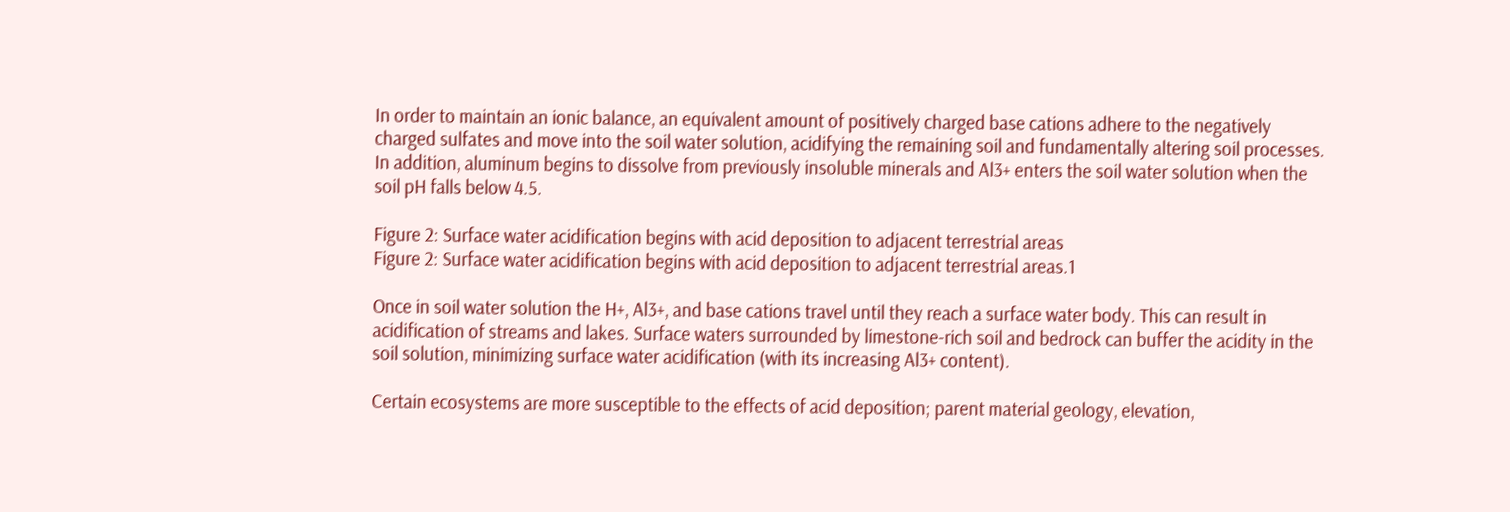In order to maintain an ionic balance, an equivalent amount of positively charged base cations adhere to the negatively charged sulfates and move into the soil water solution, acidifying the remaining soil and fundamentally altering soil processes. In addition, aluminum begins to dissolve from previously insoluble minerals and Al3+ enters the soil water solution when the soil pH falls below 4.5.

Figure 2: Surface water acidification begins with acid deposition to adjacent terrestrial areas
Figure 2: Surface water acidification begins with acid deposition to adjacent terrestrial areas.1

Once in soil water solution the H+, Al3+, and base cations travel until they reach a surface water body. This can result in acidification of streams and lakes. Surface waters surrounded by limestone-rich soil and bedrock can buffer the acidity in the soil solution, minimizing surface water acidification (with its increasing Al3+ content).

Certain ecosystems are more susceptible to the effects of acid deposition; parent material geology, elevation,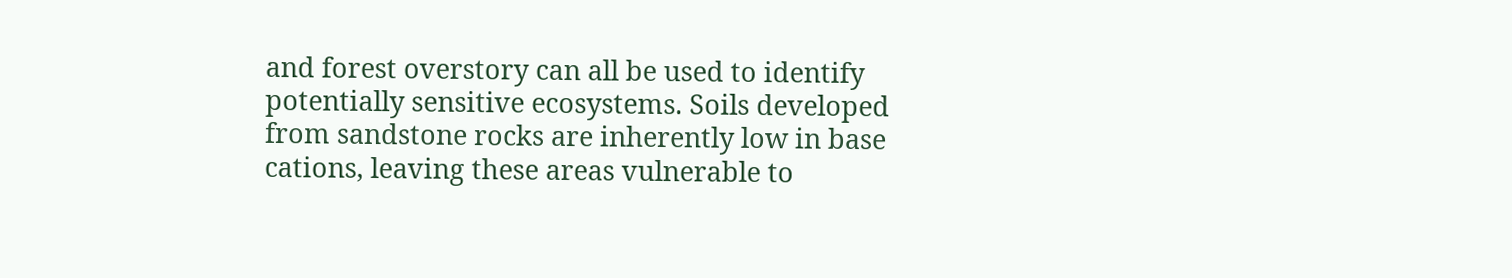and forest overstory can all be used to identify potentially sensitive ecosystems. Soils developed from sandstone rocks are inherently low in base cations, leaving these areas vulnerable to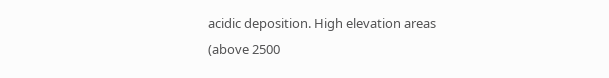acidic deposition. High elevation areas (above 2500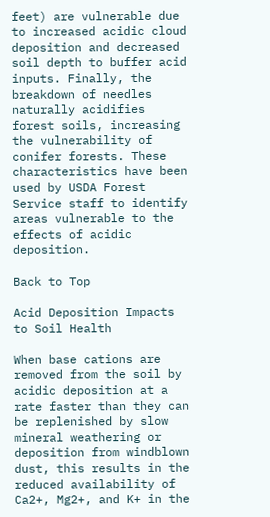feet) are vulnerable due to increased acidic cloud deposition and decreased soil depth to buffer acid inputs. Finally, the breakdown of needles naturally acidifies forest soils, increasing the vulnerability of conifer forests. These characteristics have been used by USDA Forest Service staff to identify areas vulnerable to the effects of acidic deposition.

Back to Top

Acid Deposition Impacts to Soil Health

When base cations are removed from the soil by acidic deposition at a rate faster than they can be replenished by slow mineral weathering or deposition from windblown dust, this results in the reduced availability of Ca2+, Mg2+, and K+ in the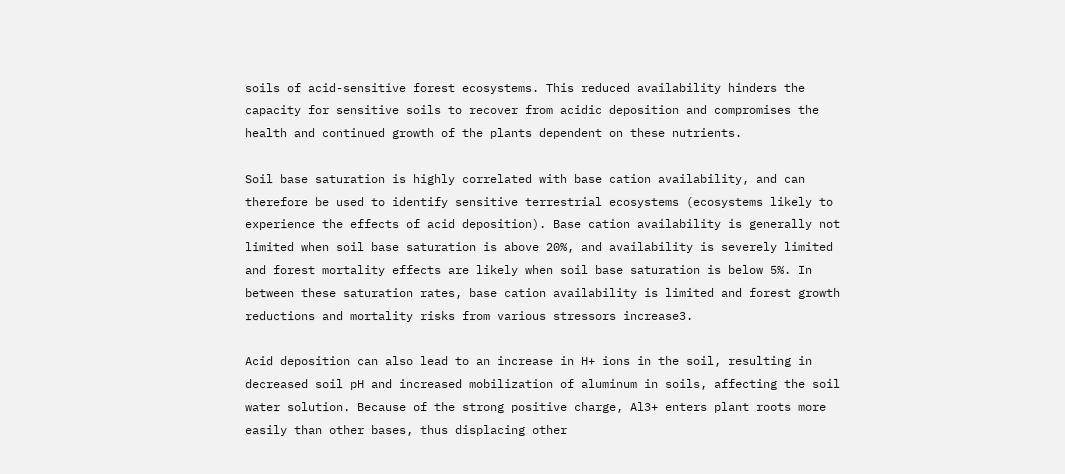soils of acid-sensitive forest ecosystems. This reduced availability hinders the capacity for sensitive soils to recover from acidic deposition and compromises the health and continued growth of the plants dependent on these nutrients.

Soil base saturation is highly correlated with base cation availability, and can therefore be used to identify sensitive terrestrial ecosystems (ecosystems likely to experience the effects of acid deposition). Base cation availability is generally not limited when soil base saturation is above 20%, and availability is severely limited and forest mortality effects are likely when soil base saturation is below 5%. In between these saturation rates, base cation availability is limited and forest growth reductions and mortality risks from various stressors increase3.

Acid deposition can also lead to an increase in H+ ions in the soil, resulting in decreased soil pH and increased mobilization of aluminum in soils, affecting the soil water solution. Because of the strong positive charge, Al3+ enters plant roots more easily than other bases, thus displacing other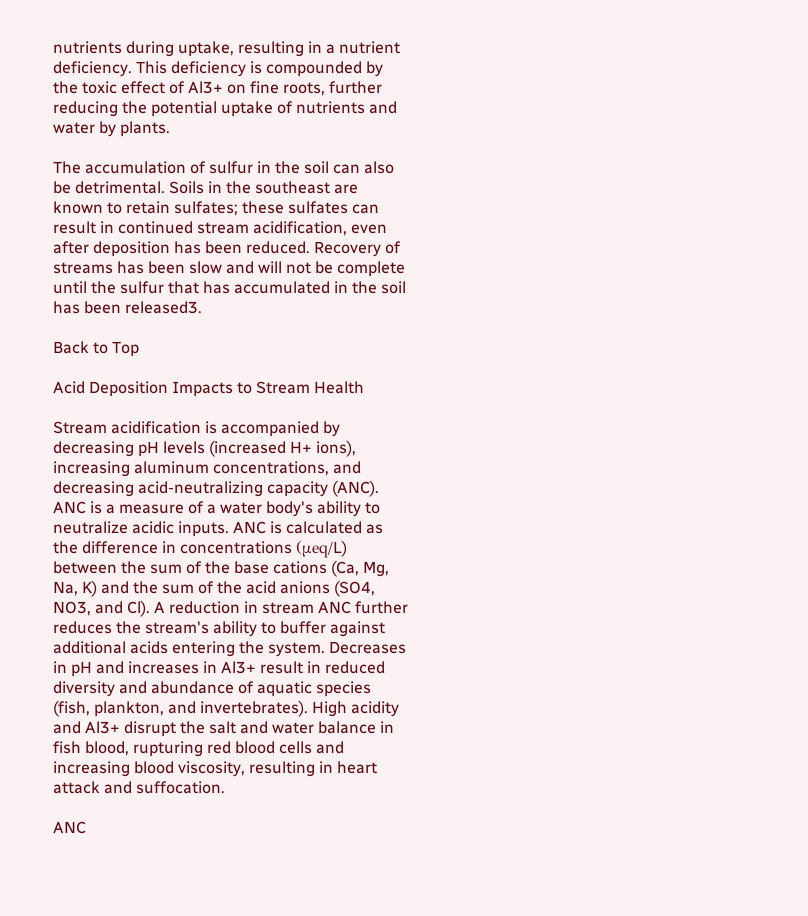nutrients during uptake, resulting in a nutrient deficiency. This deficiency is compounded by the toxic effect of Al3+ on fine roots, further reducing the potential uptake of nutrients and water by plants.

The accumulation of sulfur in the soil can also be detrimental. Soils in the southeast are known to retain sulfates; these sulfates can result in continued stream acidification, even after deposition has been reduced. Recovery of streams has been slow and will not be complete until the sulfur that has accumulated in the soil has been released3.

Back to Top

Acid Deposition Impacts to Stream Health

Stream acidification is accompanied by decreasing pH levels (increased H+ ions), increasing aluminum concentrations, and decreasing acid-neutralizing capacity (ANC). ANC is a measure of a water body's ability to neutralize acidic inputs. ANC is calculated as the difference in concentrations (μeq/L) between the sum of the base cations (Ca, Mg, Na, K) and the sum of the acid anions (SO4, NO3, and Cl). A reduction in stream ANC further reduces the stream's ability to buffer against additional acids entering the system. Decreases in pH and increases in Al3+ result in reduced diversity and abundance of aquatic species (fish, plankton, and invertebrates). High acidity and Al3+ disrupt the salt and water balance in fish blood, rupturing red blood cells and increasing blood viscosity, resulting in heart attack and suffocation.

ANC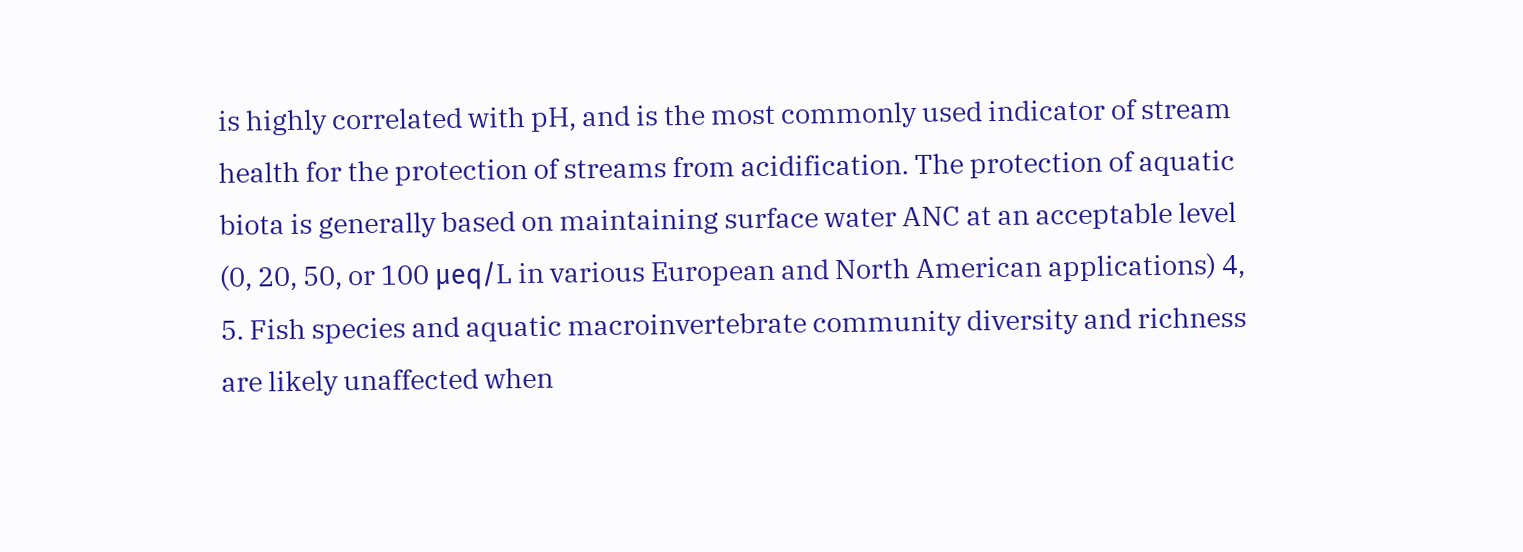is highly correlated with pH, and is the most commonly used indicator of stream health for the protection of streams from acidification. The protection of aquatic biota is generally based on maintaining surface water ANC at an acceptable level (0, 20, 50, or 100 μeq/L in various European and North American applications) 4, 5. Fish species and aquatic macroinvertebrate community diversity and richness are likely unaffected when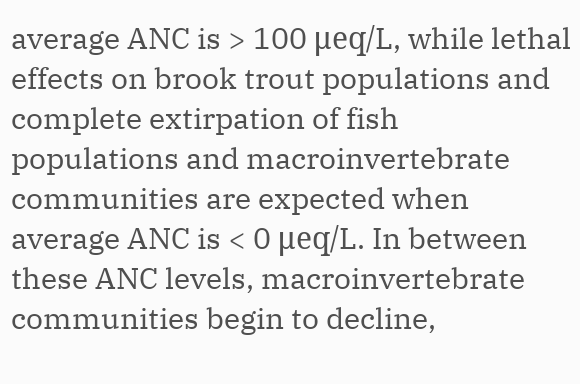average ANC is > 100 μeq/L, while lethal effects on brook trout populations and complete extirpation of fish populations and macroinvertebrate communities are expected when average ANC is < 0 μeq/L. In between these ANC levels, macroinvertebrate communities begin to decline,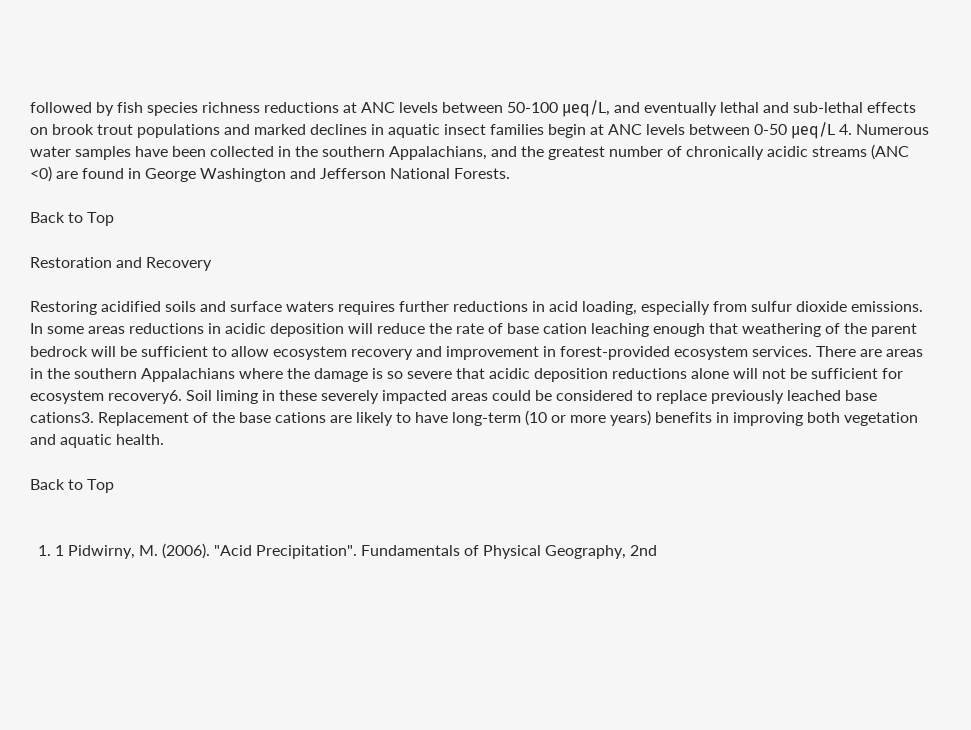followed by fish species richness reductions at ANC levels between 50-100 μeq/L, and eventually lethal and sub-lethal effects on brook trout populations and marked declines in aquatic insect families begin at ANC levels between 0-50 μeq/L 4. Numerous water samples have been collected in the southern Appalachians, and the greatest number of chronically acidic streams (ANC <0) are found in George Washington and Jefferson National Forests.

Back to Top

Restoration and Recovery

Restoring acidified soils and surface waters requires further reductions in acid loading, especially from sulfur dioxide emissions. In some areas reductions in acidic deposition will reduce the rate of base cation leaching enough that weathering of the parent bedrock will be sufficient to allow ecosystem recovery and improvement in forest-provided ecosystem services. There are areas in the southern Appalachians where the damage is so severe that acidic deposition reductions alone will not be sufficient for ecosystem recovery6. Soil liming in these severely impacted areas could be considered to replace previously leached base cations3. Replacement of the base cations are likely to have long-term (10 or more years) benefits in improving both vegetation and aquatic health.

Back to Top


  1. 1 Pidwirny, M. (2006). "Acid Precipitation". Fundamentals of Physical Geography, 2nd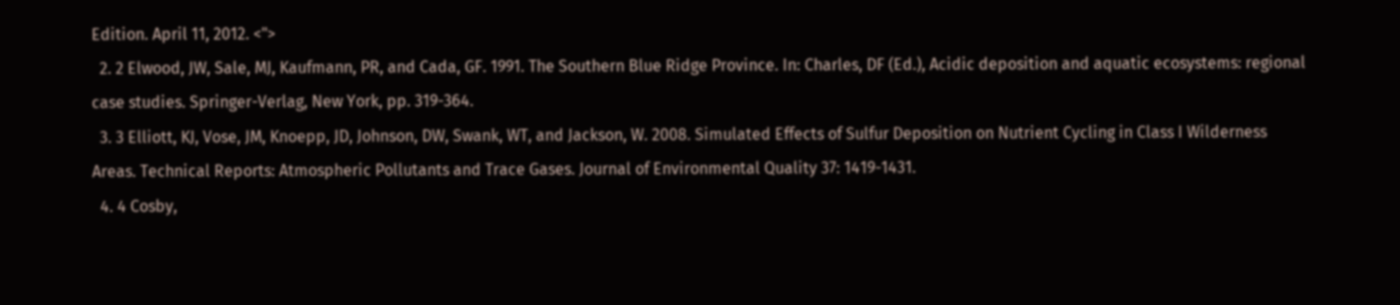Edition. April 11, 2012. <">
  2. 2 Elwood, JW, Sale, MJ, Kaufmann, PR, and Cada, GF. 1991. The Southern Blue Ridge Province. In: Charles, DF (Ed.), Acidic deposition and aquatic ecosystems: regional case studies. Springer-Verlag, New York, pp. 319-364.
  3. 3 Elliott, KJ, Vose, JM, Knoepp, JD, Johnson, DW, Swank, WT, and Jackson, W. 2008. Simulated Effects of Sulfur Deposition on Nutrient Cycling in Class I Wilderness Areas. Technical Reports: Atmospheric Pollutants and Trace Gases. Journal of Environmental Quality 37: 1419-1431.
  4. 4 Cosby,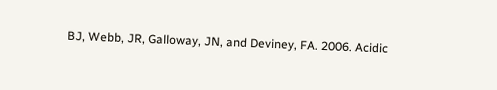BJ, Webb, JR, Galloway, JN, and Deviney, FA. 2006. Acidic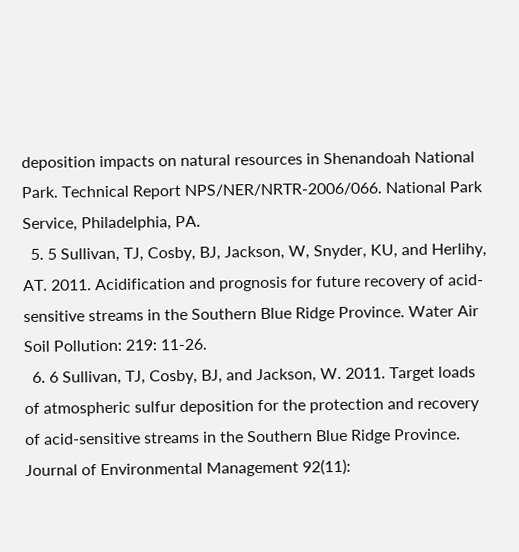deposition impacts on natural resources in Shenandoah National Park. Technical Report NPS/NER/NRTR-2006/066. National Park Service, Philadelphia, PA.
  5. 5 Sullivan, TJ, Cosby, BJ, Jackson, W, Snyder, KU, and Herlihy, AT. 2011. Acidification and prognosis for future recovery of acid-sensitive streams in the Southern Blue Ridge Province. Water Air Soil Pollution: 219: 11-26.
  6. 6 Sullivan, TJ, Cosby, BJ, and Jackson, W. 2011. Target loads of atmospheric sulfur deposition for the protection and recovery of acid-sensitive streams in the Southern Blue Ridge Province. Journal of Environmental Management 92(11):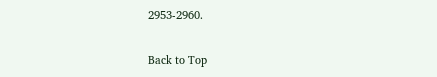2953-2960.

Back to Top